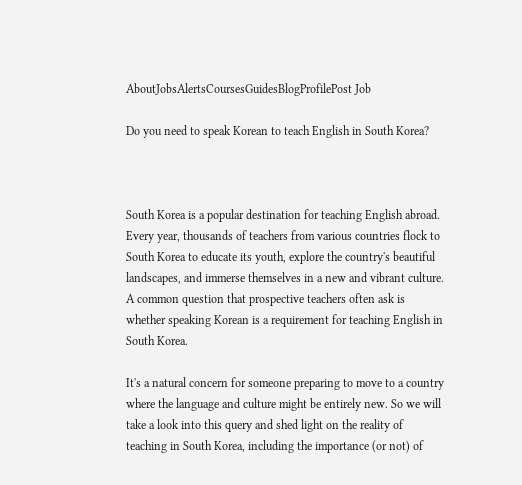AboutJobsAlertsCoursesGuidesBlogProfilePost Job

Do you need to speak Korean to teach English in South Korea?



South Korea is a popular destination for teaching English abroad. Every year, thousands of teachers from various countries flock to South Korea to educate its youth, explore the country's beautiful landscapes, and immerse themselves in a new and vibrant culture. A common question that prospective teachers often ask is whether speaking Korean is a requirement for teaching English in South Korea.

It's a natural concern for someone preparing to move to a country where the language and culture might be entirely new. So we will take a look into this query and shed light on the reality of teaching in South Korea, including the importance (or not) of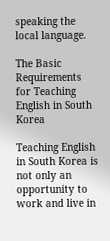speaking the local language.

The Basic Requirements for Teaching English in South Korea

Teaching English in South Korea is not only an opportunity to work and live in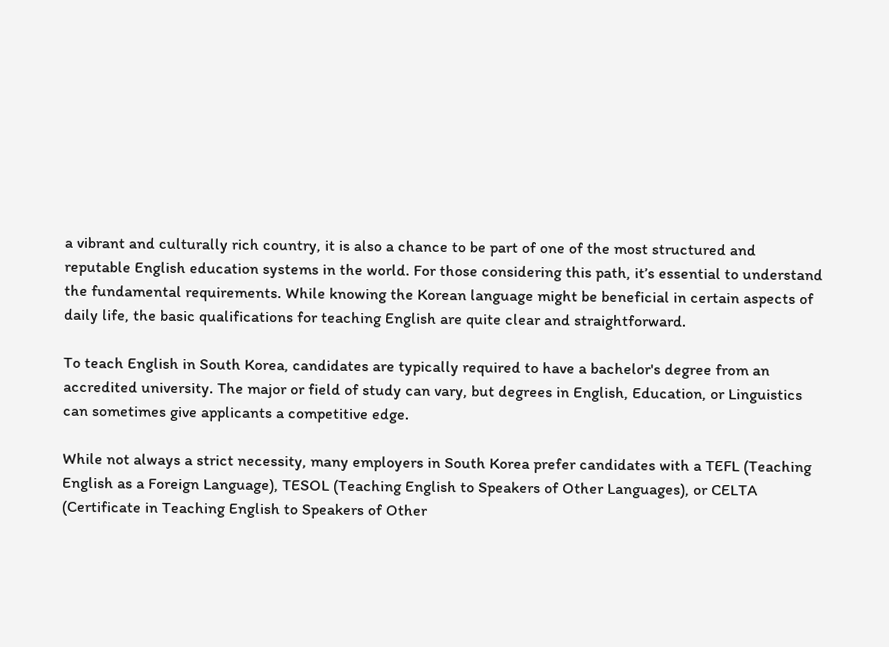a vibrant and culturally rich country, it is also a chance to be part of one of the most structured and reputable English education systems in the world. For those considering this path, it’s essential to understand the fundamental requirements. While knowing the Korean language might be beneficial in certain aspects of daily life, the basic qualifications for teaching English are quite clear and straightforward.

To teach English in South Korea, candidates are typically required to have a bachelor's degree from an accredited university. The major or field of study can vary, but degrees in English, Education, or Linguistics can sometimes give applicants a competitive edge.

While not always a strict necessity, many employers in South Korea prefer candidates with a TEFL (Teaching English as a Foreign Language), TESOL (Teaching English to Speakers of Other Languages), or CELTA (Certificate in Teaching English to Speakers of Other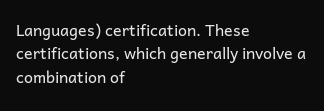Languages) certification. These certifications, which generally involve a combination of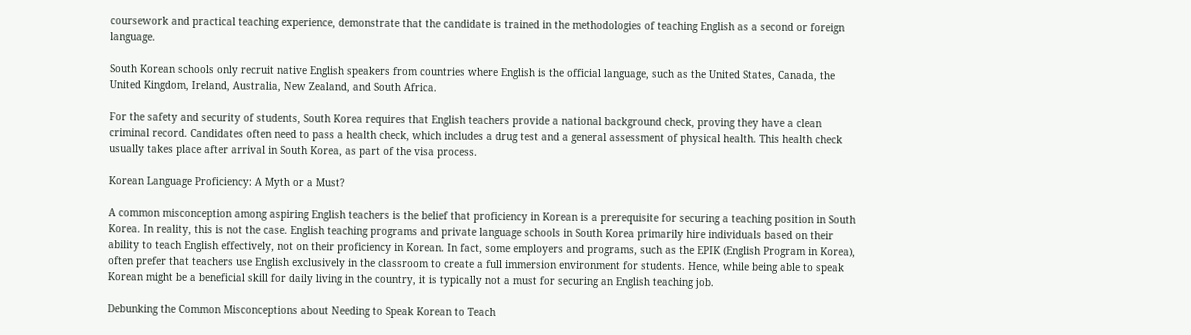coursework and practical teaching experience, demonstrate that the candidate is trained in the methodologies of teaching English as a second or foreign language.

South Korean schools only recruit native English speakers from countries where English is the official language, such as the United States, Canada, the United Kingdom, Ireland, Australia, New Zealand, and South Africa.

For the safety and security of students, South Korea requires that English teachers provide a national background check, proving they have a clean criminal record. Candidates often need to pass a health check, which includes a drug test and a general assessment of physical health. This health check usually takes place after arrival in South Korea, as part of the visa process.

Korean Language Proficiency: A Myth or a Must?

A common misconception among aspiring English teachers is the belief that proficiency in Korean is a prerequisite for securing a teaching position in South Korea. In reality, this is not the case. English teaching programs and private language schools in South Korea primarily hire individuals based on their ability to teach English effectively, not on their proficiency in Korean. In fact, some employers and programs, such as the EPIK (English Program in Korea), often prefer that teachers use English exclusively in the classroom to create a full immersion environment for students. Hence, while being able to speak Korean might be a beneficial skill for daily living in the country, it is typically not a must for securing an English teaching job.

Debunking the Common Misconceptions about Needing to Speak Korean to Teach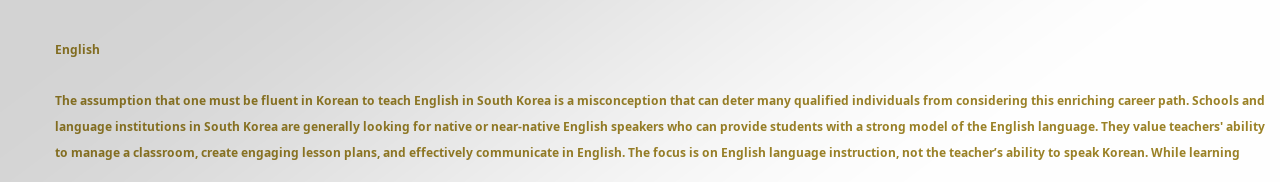English

The assumption that one must be fluent in Korean to teach English in South Korea is a misconception that can deter many qualified individuals from considering this enriching career path. Schools and language institutions in South Korea are generally looking for native or near-native English speakers who can provide students with a strong model of the English language. They value teachers' ability to manage a classroom, create engaging lesson plans, and effectively communicate in English. The focus is on English language instruction, not the teacher’s ability to speak Korean. While learning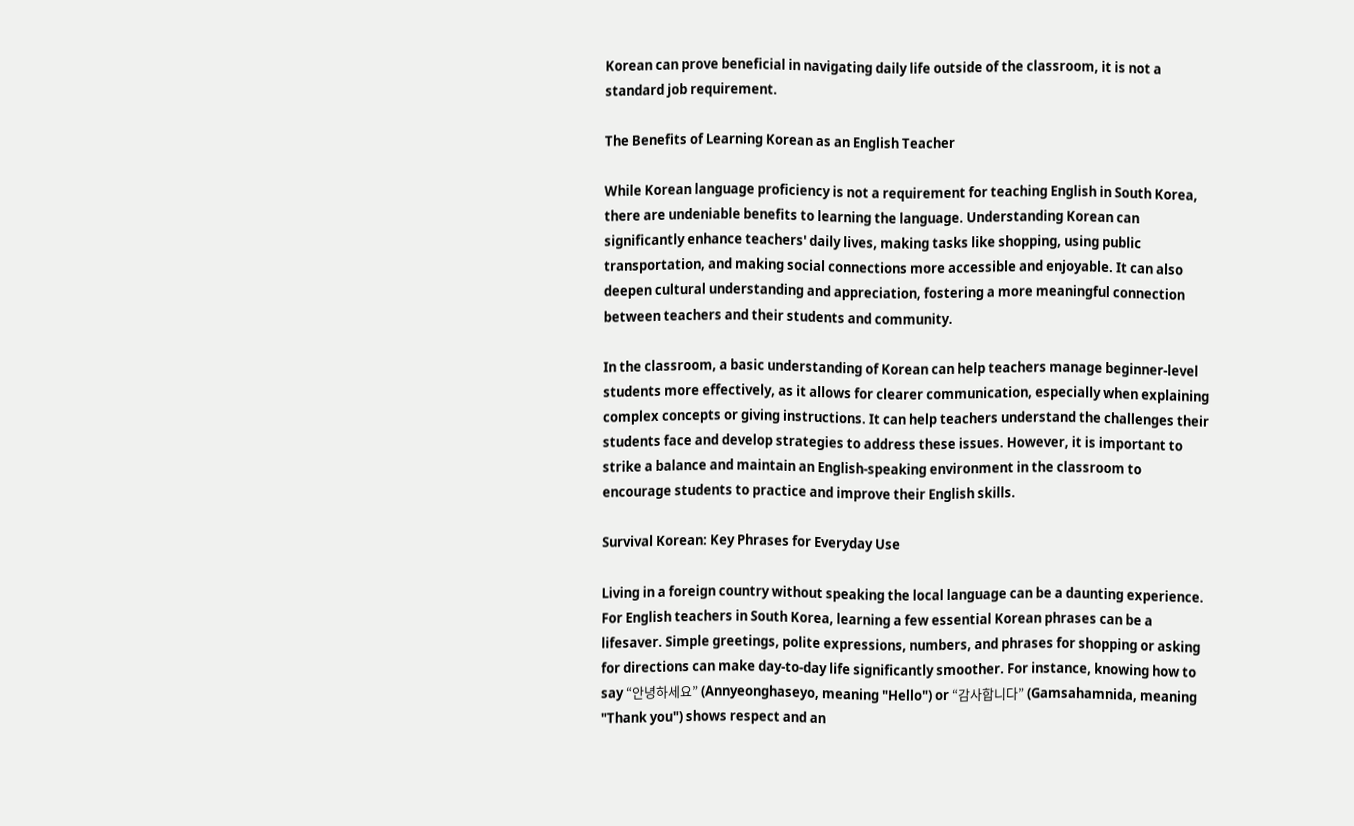Korean can prove beneficial in navigating daily life outside of the classroom, it is not a standard job requirement.

The Benefits of Learning Korean as an English Teacher

While Korean language proficiency is not a requirement for teaching English in South Korea, there are undeniable benefits to learning the language. Understanding Korean can significantly enhance teachers' daily lives, making tasks like shopping, using public transportation, and making social connections more accessible and enjoyable. It can also deepen cultural understanding and appreciation, fostering a more meaningful connection between teachers and their students and community.

In the classroom, a basic understanding of Korean can help teachers manage beginner-level students more effectively, as it allows for clearer communication, especially when explaining complex concepts or giving instructions. It can help teachers understand the challenges their students face and develop strategies to address these issues. However, it is important to strike a balance and maintain an English-speaking environment in the classroom to encourage students to practice and improve their English skills.

Survival Korean: Key Phrases for Everyday Use

Living in a foreign country without speaking the local language can be a daunting experience. For English teachers in South Korea, learning a few essential Korean phrases can be a lifesaver. Simple greetings, polite expressions, numbers, and phrases for shopping or asking for directions can make day-to-day life significantly smoother. For instance, knowing how to say “안녕하세요” (Annyeonghaseyo, meaning "Hello") or “감사합니다” (Gamsahamnida, meaning "Thank you") shows respect and an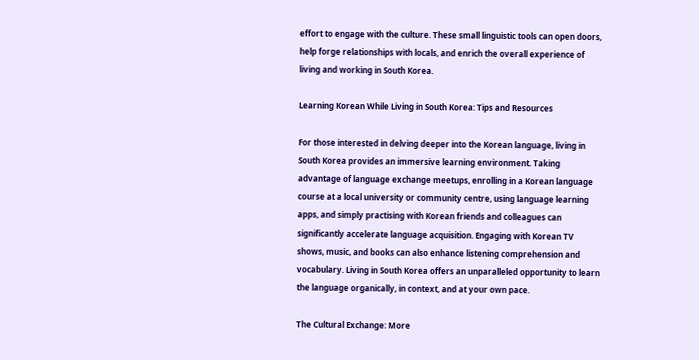effort to engage with the culture. These small linguistic tools can open doors, help forge relationships with locals, and enrich the overall experience of living and working in South Korea.

Learning Korean While Living in South Korea: Tips and Resources

For those interested in delving deeper into the Korean language, living in South Korea provides an immersive learning environment. Taking advantage of language exchange meetups, enrolling in a Korean language course at a local university or community centre, using language learning apps, and simply practising with Korean friends and colleagues can significantly accelerate language acquisition. Engaging with Korean TV shows, music, and books can also enhance listening comprehension and vocabulary. Living in South Korea offers an unparalleled opportunity to learn the language organically, in context, and at your own pace.

The Cultural Exchange: More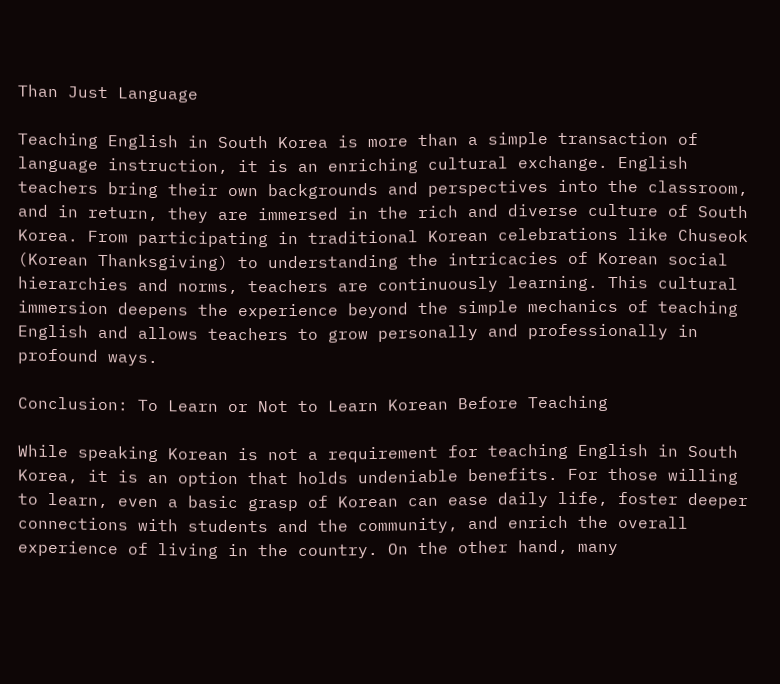Than Just Language

Teaching English in South Korea is more than a simple transaction of language instruction, it is an enriching cultural exchange. English teachers bring their own backgrounds and perspectives into the classroom, and in return, they are immersed in the rich and diverse culture of South Korea. From participating in traditional Korean celebrations like Chuseok (Korean Thanksgiving) to understanding the intricacies of Korean social hierarchies and norms, teachers are continuously learning. This cultural immersion deepens the experience beyond the simple mechanics of teaching English and allows teachers to grow personally and professionally in profound ways.

Conclusion: To Learn or Not to Learn Korean Before Teaching

While speaking Korean is not a requirement for teaching English in South Korea, it is an option that holds undeniable benefits. For those willing to learn, even a basic grasp of Korean can ease daily life, foster deeper connections with students and the community, and enrich the overall experience of living in the country. On the other hand, many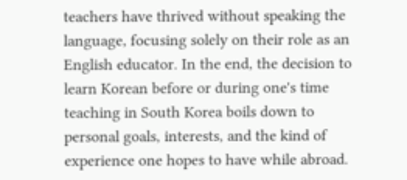teachers have thrived without speaking the language, focusing solely on their role as an English educator. In the end, the decision to learn Korean before or during one's time teaching in South Korea boils down to personal goals, interests, and the kind of experience one hopes to have while abroad.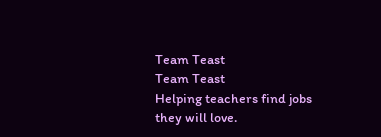Team Teast
Team Teast
Helping teachers find jobs they will love.